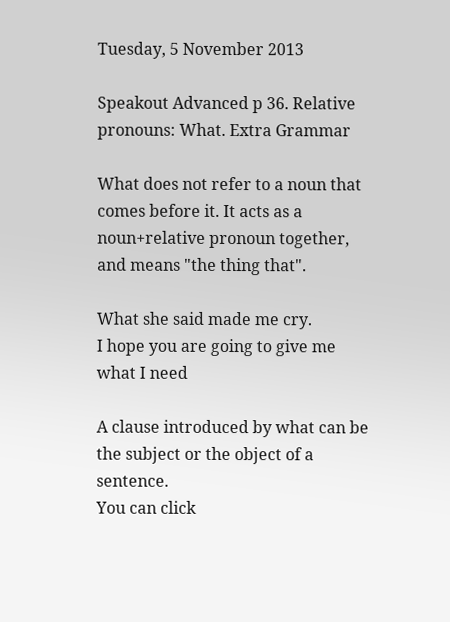Tuesday, 5 November 2013

Speakout Advanced p 36. Relative pronouns: What. Extra Grammar

What does not refer to a noun that comes before it. It acts as a noun+relative pronoun together, and means "the thing that".

What she said made me cry.
I hope you are going to give me what I need

A clause introduced by what can be the subject or the object of a sentence.
You can click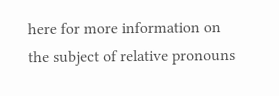here for more information on the subject of relative pronouns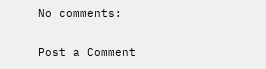No comments:

Post a Comment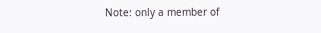Note: only a member of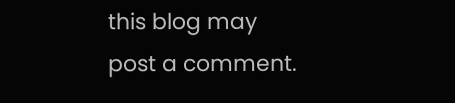this blog may post a comment.